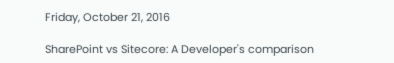Friday, October 21, 2016

SharePoint vs Sitecore: A Developer's comparison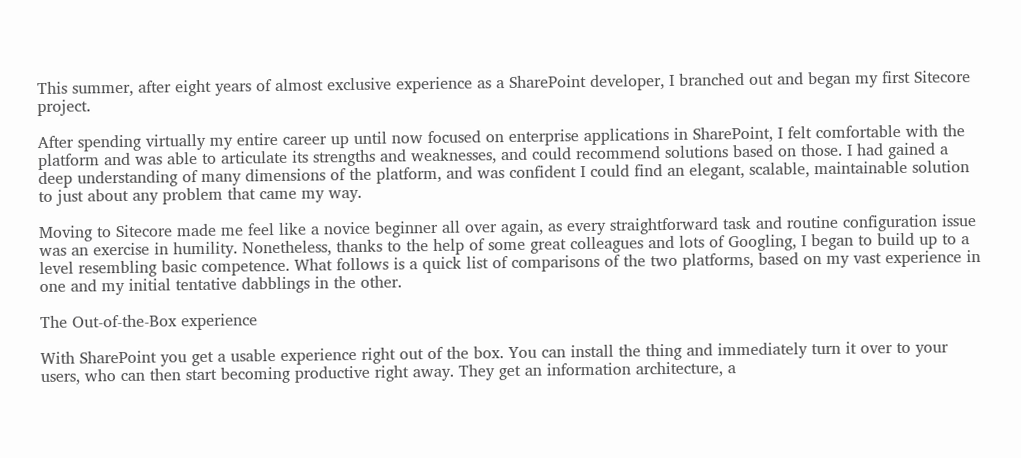This summer, after eight years of almost exclusive experience as a SharePoint developer, I branched out and began my first Sitecore project.

After spending virtually my entire career up until now focused on enterprise applications in SharePoint, I felt comfortable with the platform and was able to articulate its strengths and weaknesses, and could recommend solutions based on those. I had gained a deep understanding of many dimensions of the platform, and was confident I could find an elegant, scalable, maintainable solution to just about any problem that came my way.

Moving to Sitecore made me feel like a novice beginner all over again, as every straightforward task and routine configuration issue was an exercise in humility. Nonetheless, thanks to the help of some great colleagues and lots of Googling, I began to build up to a level resembling basic competence. What follows is a quick list of comparisons of the two platforms, based on my vast experience in one and my initial tentative dabblings in the other.

The Out-of-the-Box experience

With SharePoint you get a usable experience right out of the box. You can install the thing and immediately turn it over to your users, who can then start becoming productive right away. They get an information architecture, a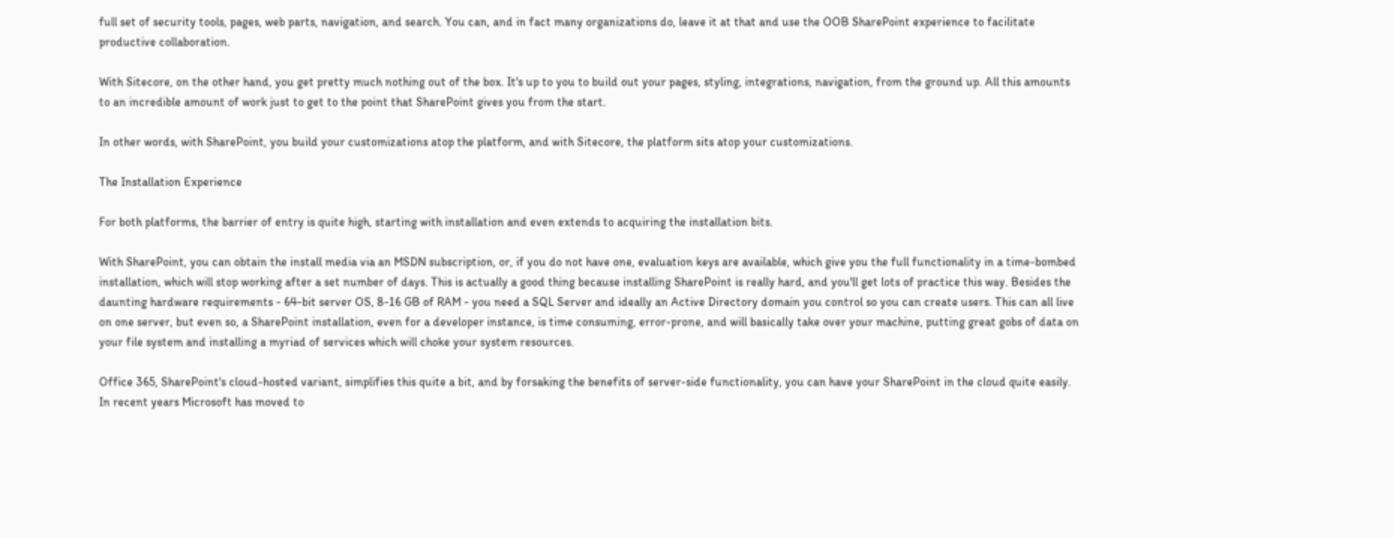full set of security tools, pages, web parts, navigation, and search. You can, and in fact many organizations do, leave it at that and use the OOB SharePoint experience to facilitate productive collaboration.

With Sitecore, on the other hand, you get pretty much nothing out of the box. It's up to you to build out your pages, styling, integrations, navigation, from the ground up. All this amounts to an incredible amount of work just to get to the point that SharePoint gives you from the start.

In other words, with SharePoint, you build your customizations atop the platform, and with Sitecore, the platform sits atop your customizations.

The Installation Experience

For both platforms, the barrier of entry is quite high, starting with installation and even extends to acquiring the installation bits.

With SharePoint, you can obtain the install media via an MSDN subscription, or, if you do not have one, evaluation keys are available, which give you the full functionality in a time-bombed installation, which will stop working after a set number of days. This is actually a good thing because installing SharePoint is really hard, and you'll get lots of practice this way. Besides the daunting hardware requirements - 64-bit server OS, 8-16 GB of RAM - you need a SQL Server and ideally an Active Directory domain you control so you can create users. This can all live on one server, but even so, a SharePoint installation, even for a developer instance, is time consuming, error-prone, and will basically take over your machine, putting great gobs of data on your file system and installing a myriad of services which will choke your system resources.

Office 365, SharePoint's cloud-hosted variant, simplifies this quite a bit, and by forsaking the benefits of server-side functionality, you can have your SharePoint in the cloud quite easily. In recent years Microsoft has moved to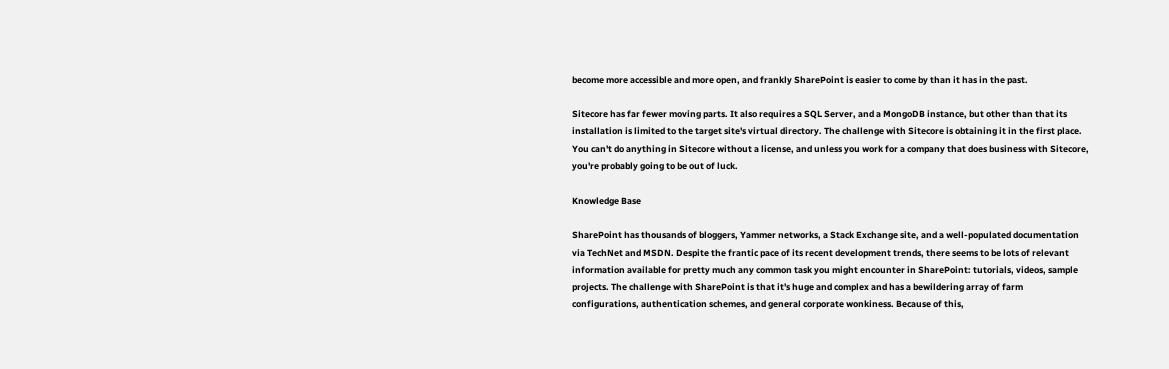become more accessible and more open, and frankly SharePoint is easier to come by than it has in the past.

Sitecore has far fewer moving parts. It also requires a SQL Server, and a MongoDB instance, but other than that its installation is limited to the target site's virtual directory. The challenge with Sitecore is obtaining it in the first place. You can't do anything in Sitecore without a license, and unless you work for a company that does business with Sitecore, you're probably going to be out of luck.

Knowledge Base

SharePoint has thousands of bloggers, Yammer networks, a Stack Exchange site, and a well-populated documentation via TechNet and MSDN. Despite the frantic pace of its recent development trends, there seems to be lots of relevant information available for pretty much any common task you might encounter in SharePoint: tutorials, videos, sample projects. The challenge with SharePoint is that it's huge and complex and has a bewildering array of farm configurations, authentication schemes, and general corporate wonkiness. Because of this,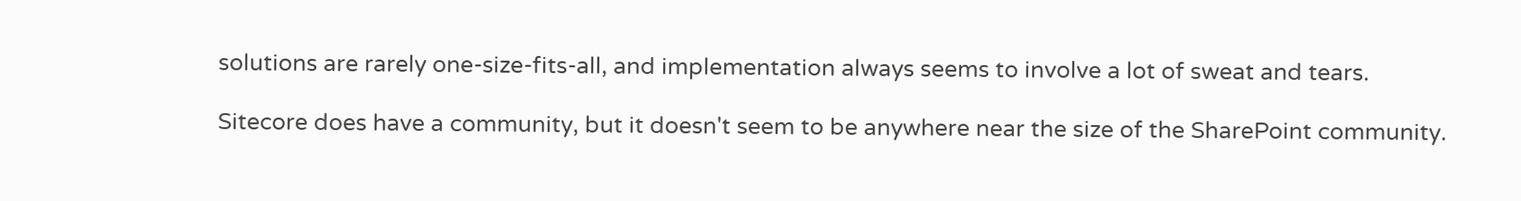solutions are rarely one-size-fits-all, and implementation always seems to involve a lot of sweat and tears.

Sitecore does have a community, but it doesn't seem to be anywhere near the size of the SharePoint community.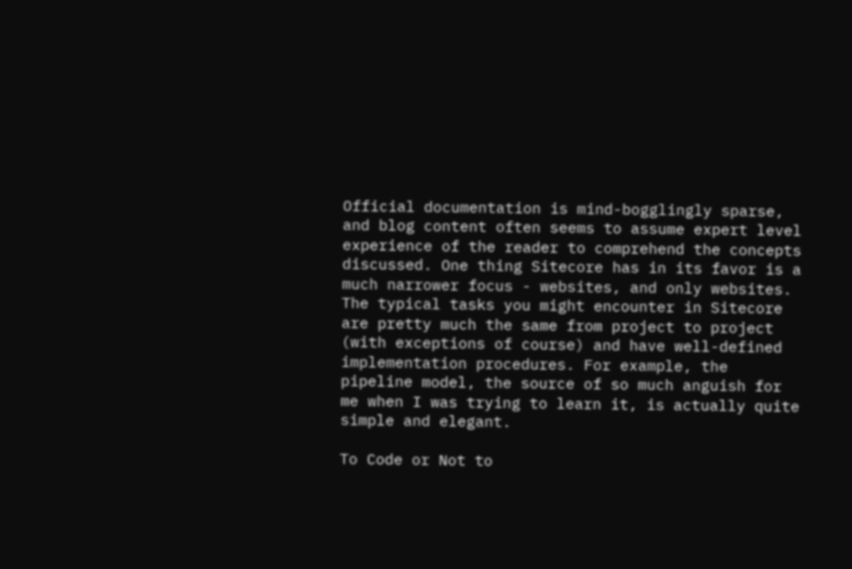Official documentation is mind-bogglingly sparse, and blog content often seems to assume expert level experience of the reader to comprehend the concepts discussed. One thing Sitecore has in its favor is a much narrower focus - websites, and only websites. The typical tasks you might encounter in Sitecore are pretty much the same from project to project (with exceptions of course) and have well-defined implementation procedures. For example, the pipeline model, the source of so much anguish for me when I was trying to learn it, is actually quite simple and elegant.

To Code or Not to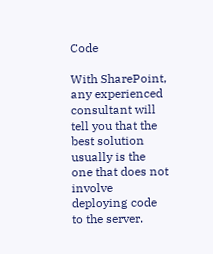Code

With SharePoint, any experienced consultant will tell you that the best solution usually is the one that does not involve deploying code to the server.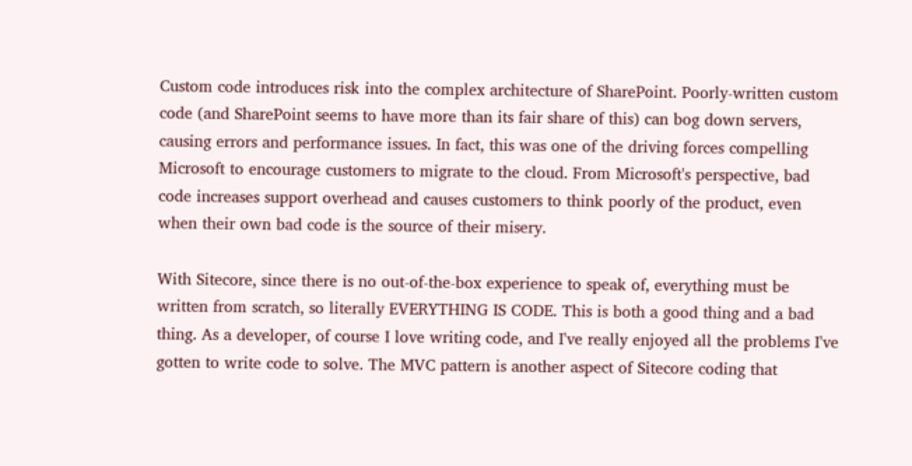Custom code introduces risk into the complex architecture of SharePoint. Poorly-written custom code (and SharePoint seems to have more than its fair share of this) can bog down servers, causing errors and performance issues. In fact, this was one of the driving forces compelling Microsoft to encourage customers to migrate to the cloud. From Microsoft's perspective, bad code increases support overhead and causes customers to think poorly of the product, even when their own bad code is the source of their misery.

With Sitecore, since there is no out-of-the-box experience to speak of, everything must be written from scratch, so literally EVERYTHING IS CODE. This is both a good thing and a bad thing. As a developer, of course I love writing code, and I've really enjoyed all the problems I've gotten to write code to solve. The MVC pattern is another aspect of Sitecore coding that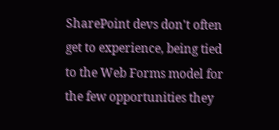SharePoint devs don't often get to experience, being tied to the Web Forms model for the few opportunities they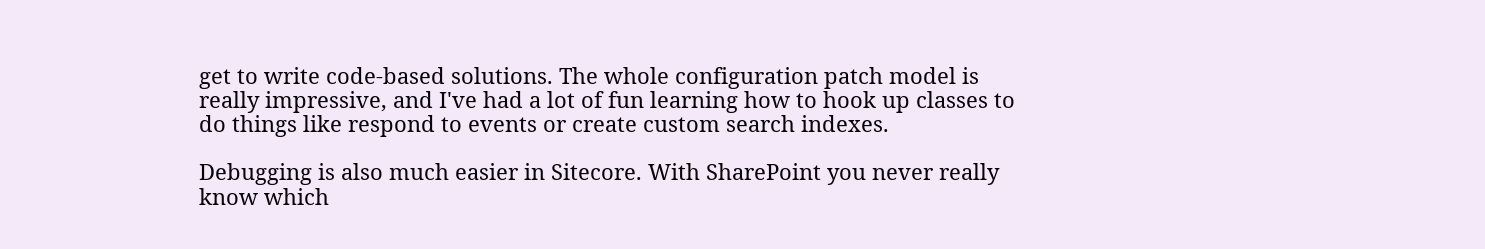get to write code-based solutions. The whole configuration patch model is really impressive, and I've had a lot of fun learning how to hook up classes to do things like respond to events or create custom search indexes.

Debugging is also much easier in Sitecore. With SharePoint you never really know which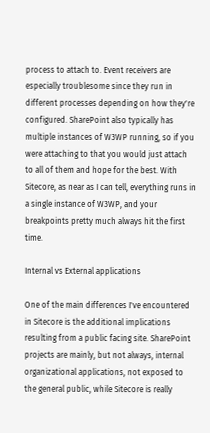process to attach to. Event receivers are especially troublesome since they run in different processes depending on how they're configured. SharePoint also typically has multiple instances of W3WP running, so if you were attaching to that you would just attach to all of them and hope for the best. With Sitecore, as near as I can tell, everything runs in a single instance of W3WP, and your breakpoints pretty much always hit the first time.

Internal vs External applications

One of the main differences I've encountered in Sitecore is the additional implications resulting from a public facing site. SharePoint projects are mainly, but not always, internal organizational applications, not exposed to the general public, while Sitecore is really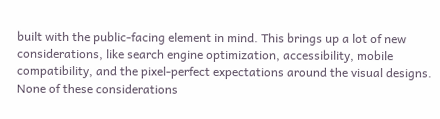built with the public-facing element in mind. This brings up a lot of new considerations, like search engine optimization, accessibility, mobile compatibility, and the pixel-perfect expectations around the visual designs. None of these considerations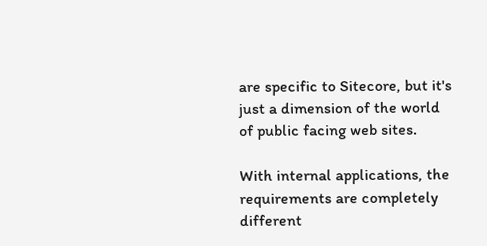are specific to Sitecore, but it's just a dimension of the world of public facing web sites.

With internal applications, the requirements are completely different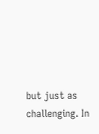but just as challenging. In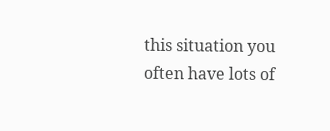this situation you often have lots of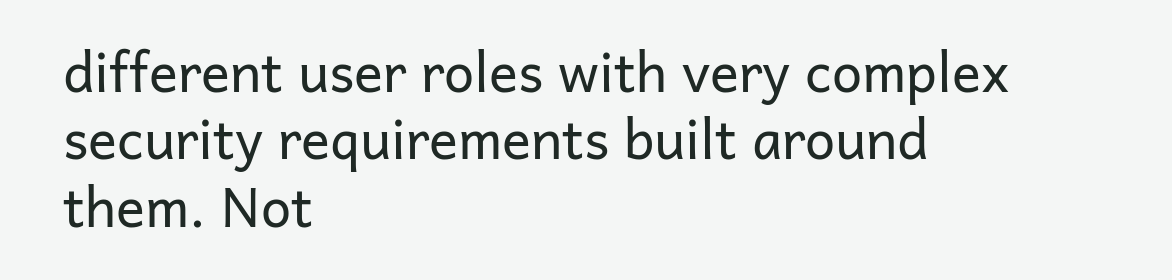different user roles with very complex security requirements built around them. Not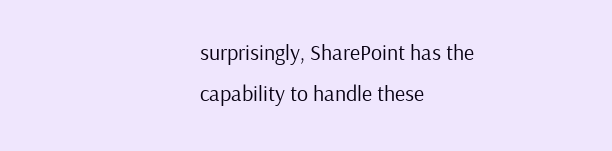surprisingly, SharePoint has the capability to handle these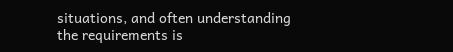situations, and often understanding the requirements is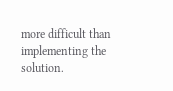more difficult than implementing the solution.